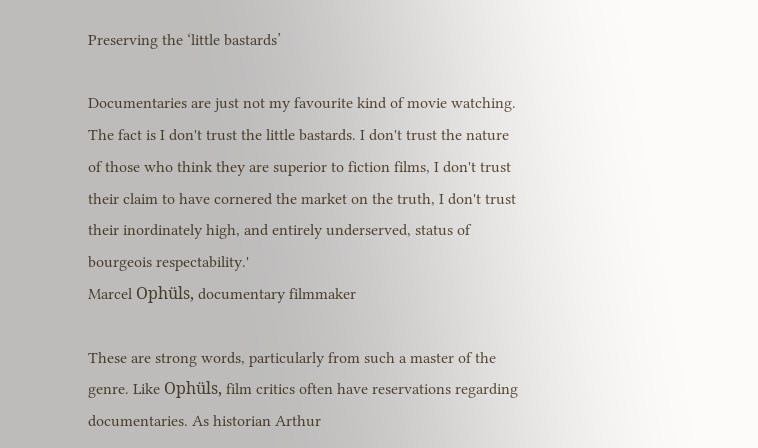Preserving the ‘little bastards’

Documentaries are just not my favourite kind of movie watching. The fact is I don't trust the little bastards. I don't trust the nature of those who think they are superior to fiction films, I don't trust their claim to have cornered the market on the truth, I don't trust their inordinately high, and entirely underserved, status of bourgeois respectability.'
Marcel Ophüls, documentary filmmaker

These are strong words, particularly from such a master of the genre. Like Ophüls, film critics often have reservations regarding documentaries. As historian Arthur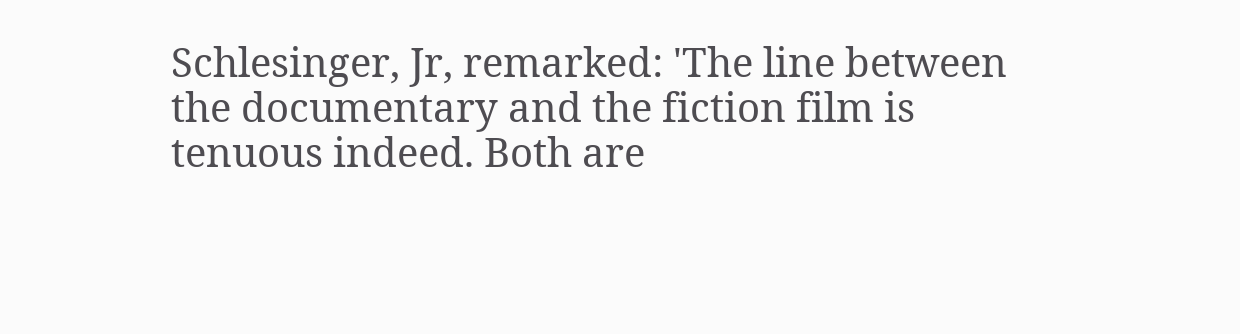Schlesinger, Jr, remarked: 'The line between the documentary and the fiction film is tenuous indeed. Both are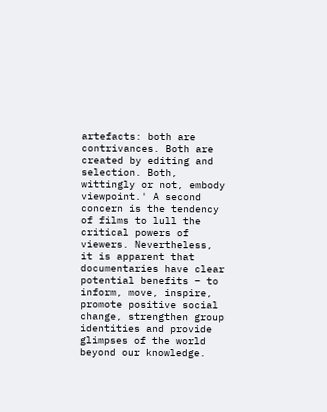artefacts: both are contrivances. Both are created by editing and selection. Both, wittingly or not, embody viewpoint.' A second concern is the tendency of films to lull the critical powers of viewers. Nevertheless, it is apparent that documentaries have clear potential benefits – to inform, move, inspire, promote positive social change, strengthen group identities and provide glimpses of the world beyond our knowledge.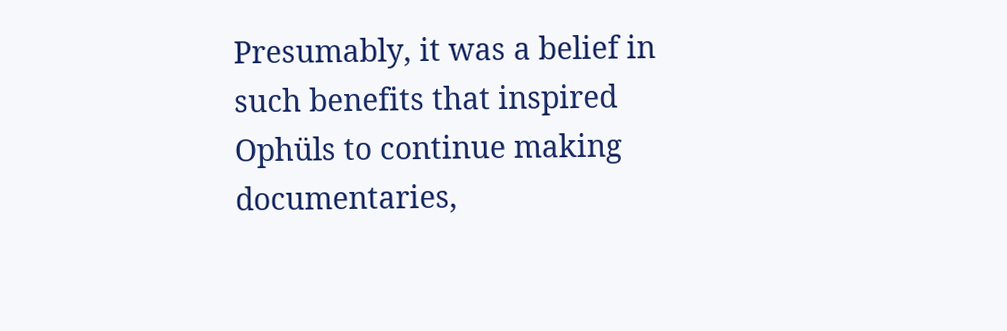Presumably, it was a belief in such benefits that inspired Ophüls to continue making documentaries,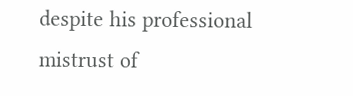despite his professional mistrust of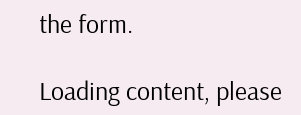the form.

Loading content, please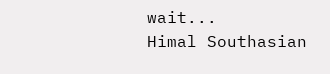wait...
Himal Southasian